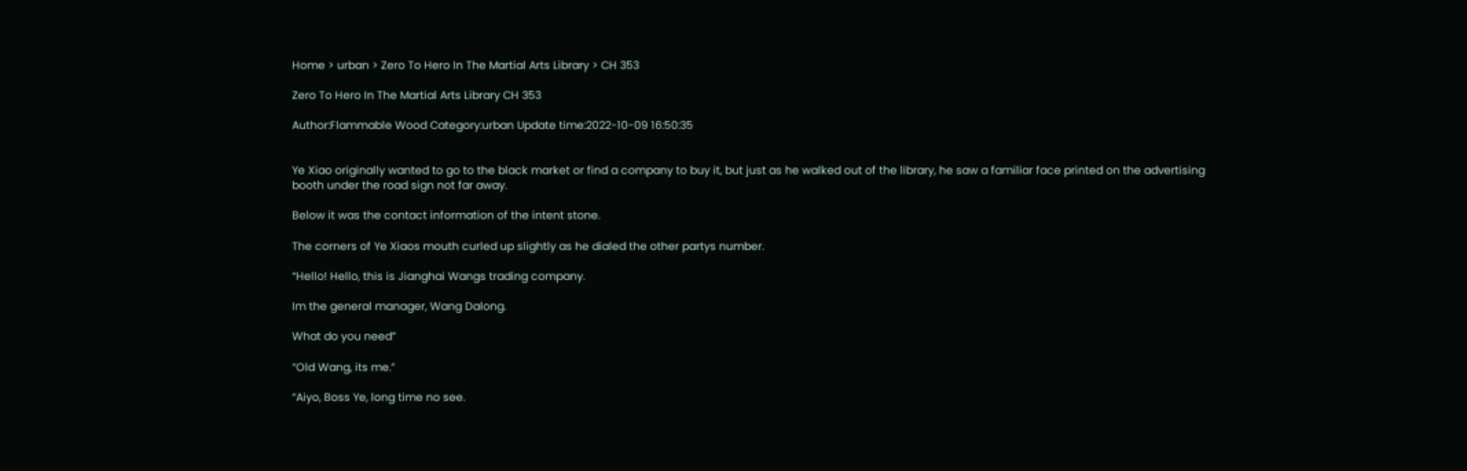Home > urban > Zero To Hero In The Martial Arts Library > CH 353

Zero To Hero In The Martial Arts Library CH 353

Author:Flammable Wood Category:urban Update time:2022-10-09 16:50:35


Ye Xiao originally wanted to go to the black market or find a company to buy it, but just as he walked out of the library, he saw a familiar face printed on the advertising booth under the road sign not far away.

Below it was the contact information of the intent stone.

The corners of Ye Xiaos mouth curled up slightly as he dialed the other partys number.

“Hello! Hello, this is Jianghai Wangs trading company.

Im the general manager, Wang Dalong.

What do you need”

“Old Wang, its me.”

“Aiyo, Boss Ye, long time no see.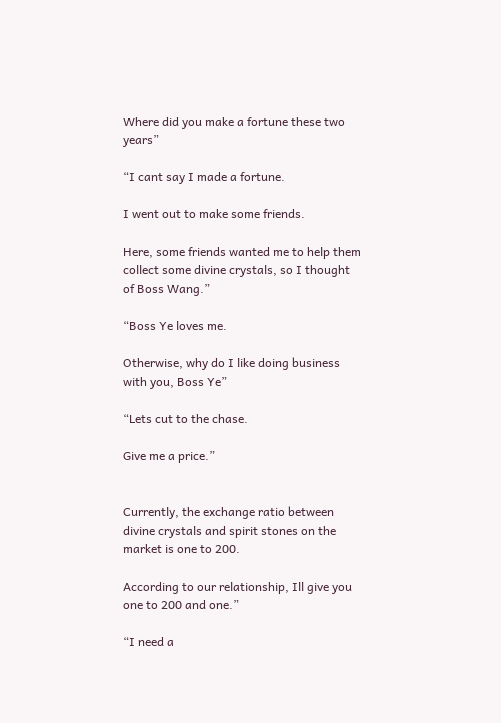Where did you make a fortune these two years”

“I cant say I made a fortune.

I went out to make some friends.

Here, some friends wanted me to help them collect some divine crystals, so I thought of Boss Wang.”

“Boss Ye loves me.

Otherwise, why do I like doing business with you, Boss Ye”

“Lets cut to the chase.

Give me a price.”


Currently, the exchange ratio between divine crystals and spirit stones on the market is one to 200.

According to our relationship, Ill give you one to 200 and one.”

“I need a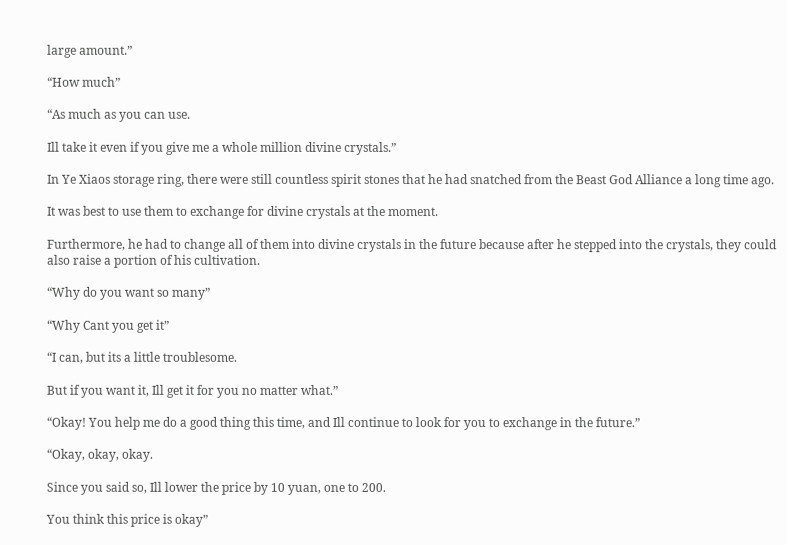large amount.”

“How much”

“As much as you can use.

Ill take it even if you give me a whole million divine crystals.”

In Ye Xiaos storage ring, there were still countless spirit stones that he had snatched from the Beast God Alliance a long time ago.

It was best to use them to exchange for divine crystals at the moment.

Furthermore, he had to change all of them into divine crystals in the future because after he stepped into the crystals, they could also raise a portion of his cultivation.

“Why do you want so many”

“Why Cant you get it”

“I can, but its a little troublesome.

But if you want it, Ill get it for you no matter what.”

“Okay! You help me do a good thing this time, and Ill continue to look for you to exchange in the future.”

“Okay, okay, okay.

Since you said so, Ill lower the price by 10 yuan, one to 200.

You think this price is okay”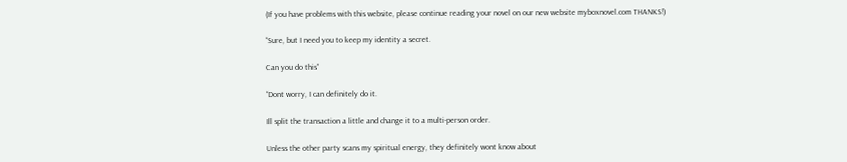(If you have problems with this website, please continue reading your novel on our new website myboxnovel.com THANKS!)

“Sure, but I need you to keep my identity a secret.

Can you do this”

“Dont worry, I can definitely do it.

Ill split the transaction a little and change it to a multi-person order.

Unless the other party scans my spiritual energy, they definitely wont know about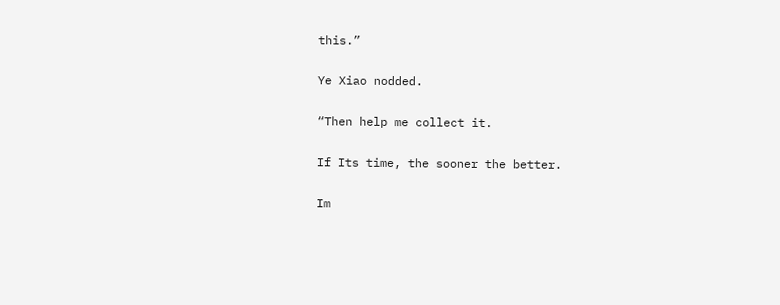this.”

Ye Xiao nodded.

“Then help me collect it.

If Its time, the sooner the better.

Im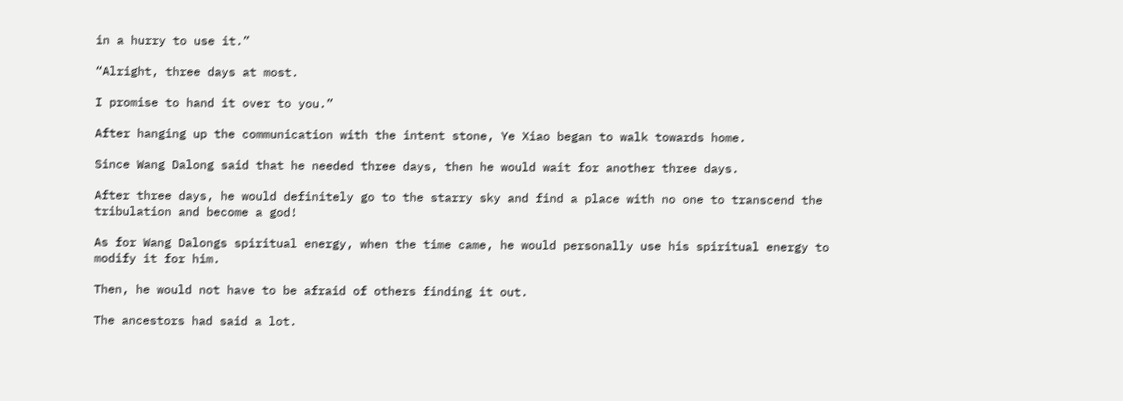in a hurry to use it.”

“Alright, three days at most.

I promise to hand it over to you.”

After hanging up the communication with the intent stone, Ye Xiao began to walk towards home.

Since Wang Dalong said that he needed three days, then he would wait for another three days.

After three days, he would definitely go to the starry sky and find a place with no one to transcend the tribulation and become a god!

As for Wang Dalongs spiritual energy, when the time came, he would personally use his spiritual energy to modify it for him.

Then, he would not have to be afraid of others finding it out.

The ancestors had said a lot.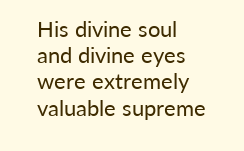His divine soul and divine eyes were extremely valuable supreme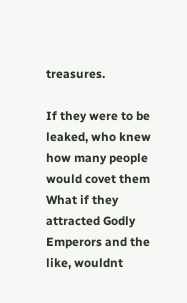treasures.

If they were to be leaked, who knew how many people would covet them What if they attracted Godly Emperors and the like, wouldnt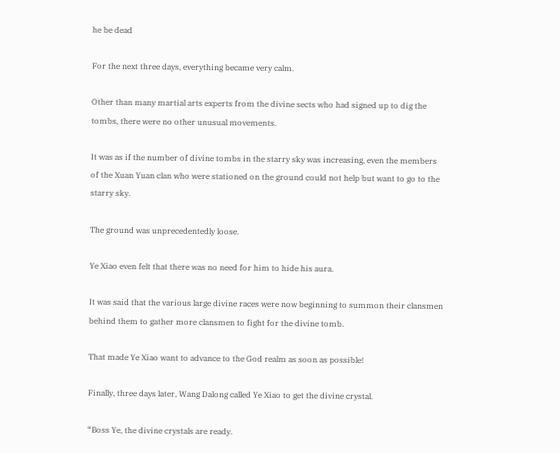he be dead

For the next three days, everything became very calm.

Other than many martial arts experts from the divine sects who had signed up to dig the tombs, there were no other unusual movements.

It was as if the number of divine tombs in the starry sky was increasing, even the members of the Xuan Yuan clan who were stationed on the ground could not help but want to go to the starry sky.

The ground was unprecedentedly loose.

Ye Xiao even felt that there was no need for him to hide his aura.

It was said that the various large divine races were now beginning to summon their clansmen behind them to gather more clansmen to fight for the divine tomb.

That made Ye Xiao want to advance to the God realm as soon as possible!

Finally, three days later, Wang Dalong called Ye Xiao to get the divine crystal.

“Boss Ye, the divine crystals are ready.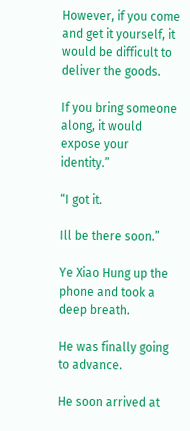However, if you come and get it yourself, it would be difficult to deliver the goods.

If you bring someone along, it would expose your identity.”

“I got it.

Ill be there soon.”

Ye Xiao Hung up the phone and took a deep breath.

He was finally going to advance.

He soon arrived at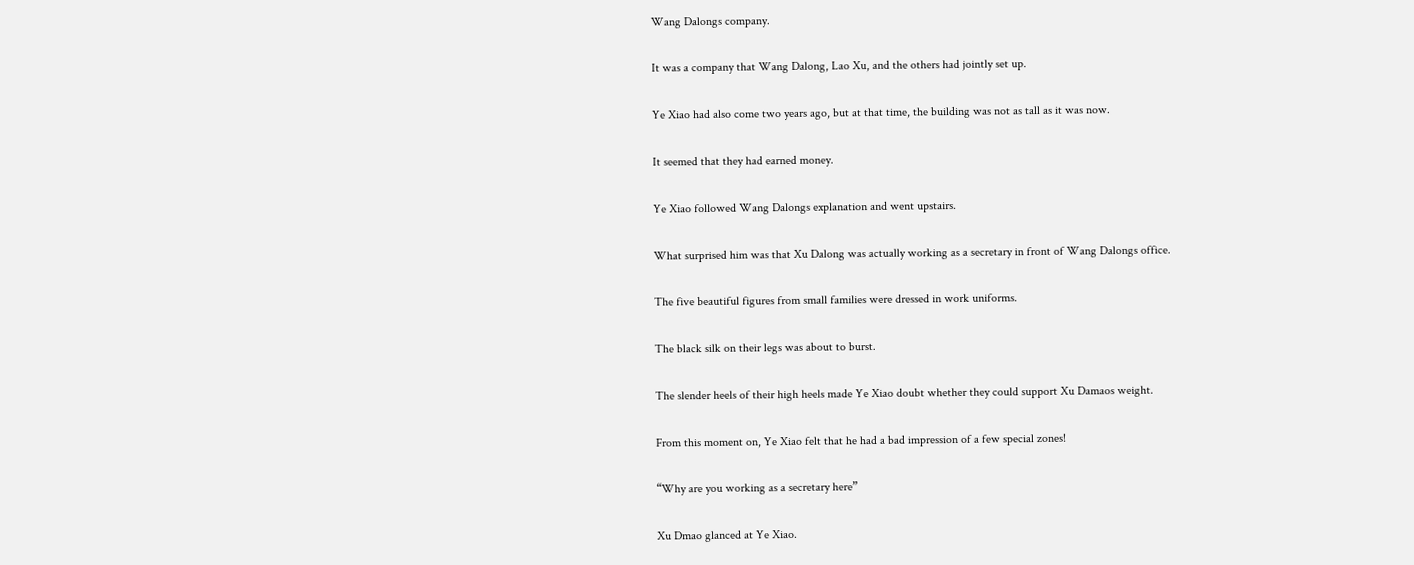Wang Dalongs company.

It was a company that Wang Dalong, Lao Xu, and the others had jointly set up.

Ye Xiao had also come two years ago, but at that time, the building was not as tall as it was now.

It seemed that they had earned money.

Ye Xiao followed Wang Dalongs explanation and went upstairs.

What surprised him was that Xu Dalong was actually working as a secretary in front of Wang Dalongs office.

The five beautiful figures from small families were dressed in work uniforms.

The black silk on their legs was about to burst.

The slender heels of their high heels made Ye Xiao doubt whether they could support Xu Damaos weight.

From this moment on, Ye Xiao felt that he had a bad impression of a few special zones!

“Why are you working as a secretary here”

Xu Dmao glanced at Ye Xiao.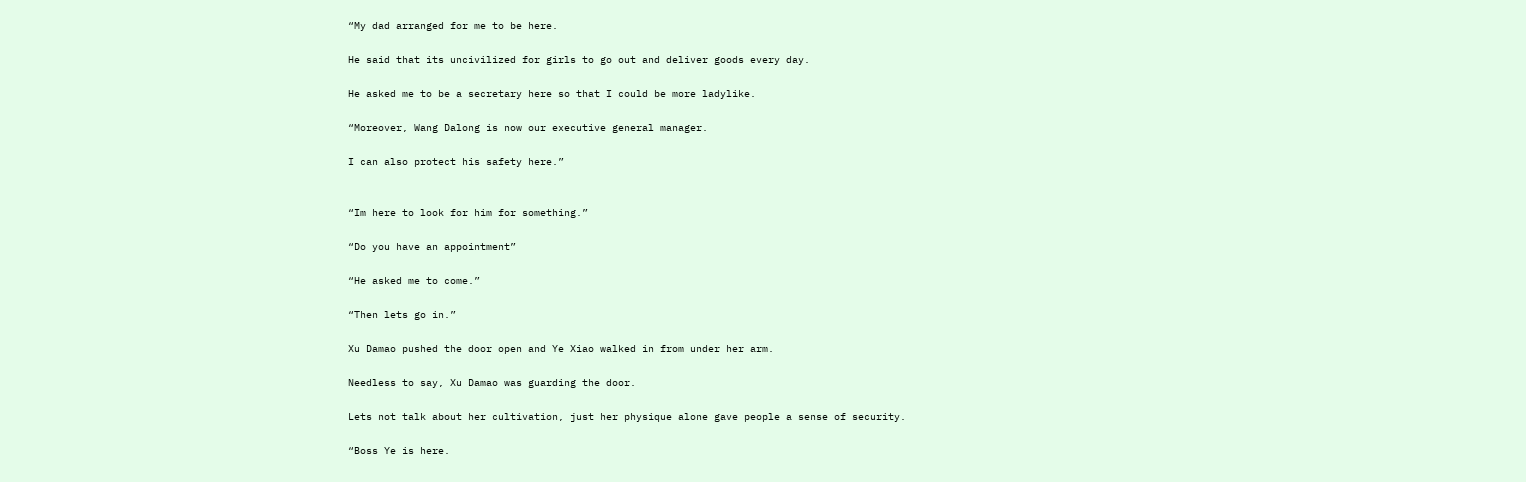“My dad arranged for me to be here.

He said that its uncivilized for girls to go out and deliver goods every day.

He asked me to be a secretary here so that I could be more ladylike.

“Moreover, Wang Dalong is now our executive general manager.

I can also protect his safety here.”


“Im here to look for him for something.”

“Do you have an appointment”

“He asked me to come.”

“Then lets go in.”

Xu Damao pushed the door open and Ye Xiao walked in from under her arm.

Needless to say, Xu Damao was guarding the door.

Lets not talk about her cultivation, just her physique alone gave people a sense of security.

“Boss Ye is here.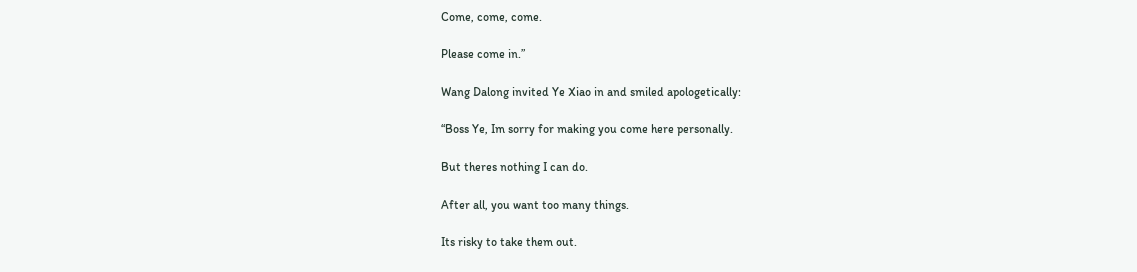Come, come, come.

Please come in.”

Wang Dalong invited Ye Xiao in and smiled apologetically:

“Boss Ye, Im sorry for making you come here personally.

But theres nothing I can do.

After all, you want too many things.

Its risky to take them out.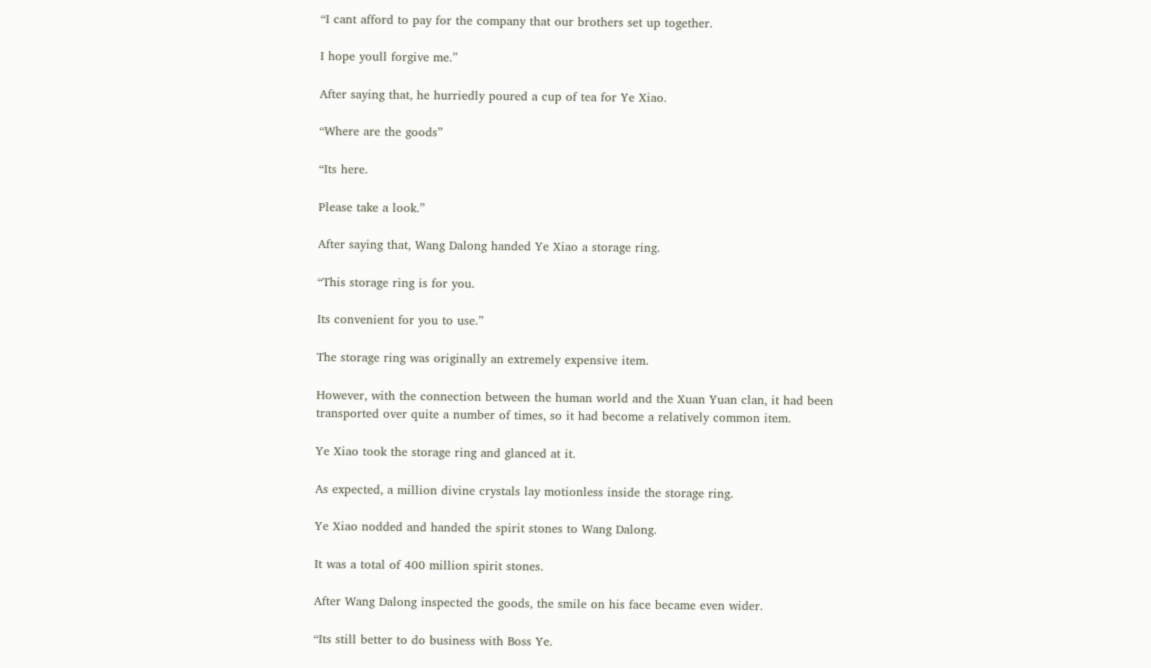“I cant afford to pay for the company that our brothers set up together.

I hope youll forgive me.”

After saying that, he hurriedly poured a cup of tea for Ye Xiao.

“Where are the goods”

“Its here.

Please take a look.”

After saying that, Wang Dalong handed Ye Xiao a storage ring.

“This storage ring is for you.

Its convenient for you to use.”

The storage ring was originally an extremely expensive item.

However, with the connection between the human world and the Xuan Yuan clan, it had been transported over quite a number of times, so it had become a relatively common item.

Ye Xiao took the storage ring and glanced at it.

As expected, a million divine crystals lay motionless inside the storage ring.

Ye Xiao nodded and handed the spirit stones to Wang Dalong.

It was a total of 400 million spirit stones.

After Wang Dalong inspected the goods, the smile on his face became even wider.

“Its still better to do business with Boss Ye.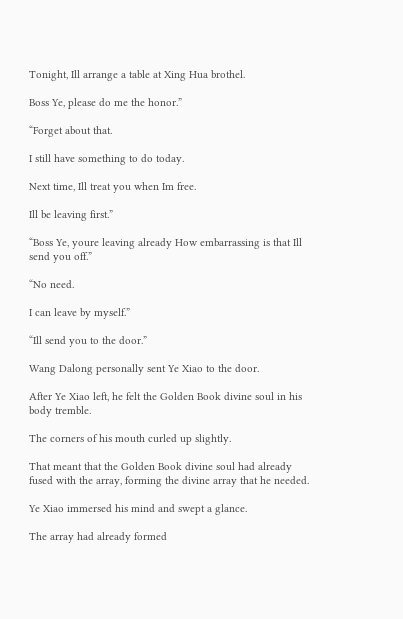Tonight, Ill arrange a table at Xing Hua brothel.

Boss Ye, please do me the honor.”

“Forget about that.

I still have something to do today.

Next time, Ill treat you when Im free.

Ill be leaving first.”

“Boss Ye, youre leaving already How embarrassing is that Ill send you off.”

“No need.

I can leave by myself.”

“Ill send you to the door.”

Wang Dalong personally sent Ye Xiao to the door.

After Ye Xiao left, he felt the Golden Book divine soul in his body tremble.

The corners of his mouth curled up slightly.

That meant that the Golden Book divine soul had already fused with the array, forming the divine array that he needed.

Ye Xiao immersed his mind and swept a glance.

The array had already formed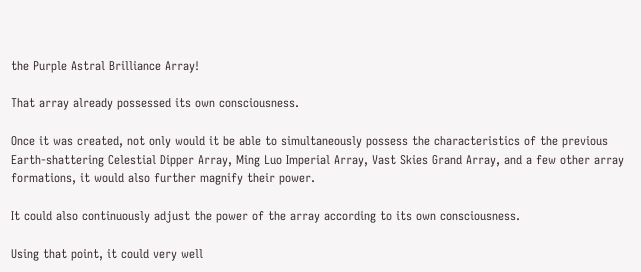the Purple Astral Brilliance Array!

That array already possessed its own consciousness.

Once it was created, not only would it be able to simultaneously possess the characteristics of the previous Earth-shattering Celestial Dipper Array, Ming Luo Imperial Array, Vast Skies Grand Array, and a few other array formations, it would also further magnify their power.

It could also continuously adjust the power of the array according to its own consciousness.

Using that point, it could very well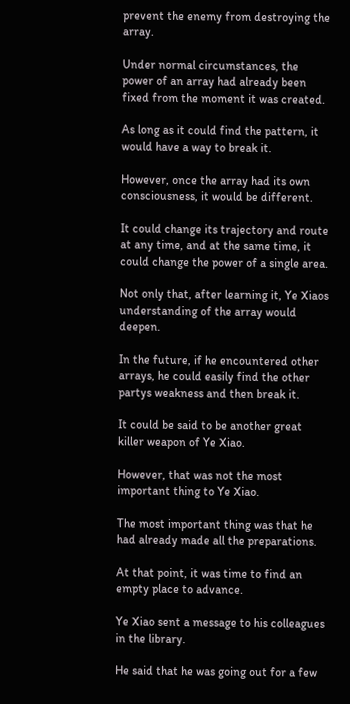prevent the enemy from destroying the array.

Under normal circumstances, the power of an array had already been fixed from the moment it was created.

As long as it could find the pattern, it would have a way to break it.

However, once the array had its own consciousness, it would be different.

It could change its trajectory and route at any time, and at the same time, it could change the power of a single area.

Not only that, after learning it, Ye Xiaos understanding of the array would deepen.

In the future, if he encountered other arrays, he could easily find the other partys weakness and then break it.

It could be said to be another great killer weapon of Ye Xiao.

However, that was not the most important thing to Ye Xiao.

The most important thing was that he had already made all the preparations.

At that point, it was time to find an empty place to advance.

Ye Xiao sent a message to his colleagues in the library.

He said that he was going out for a few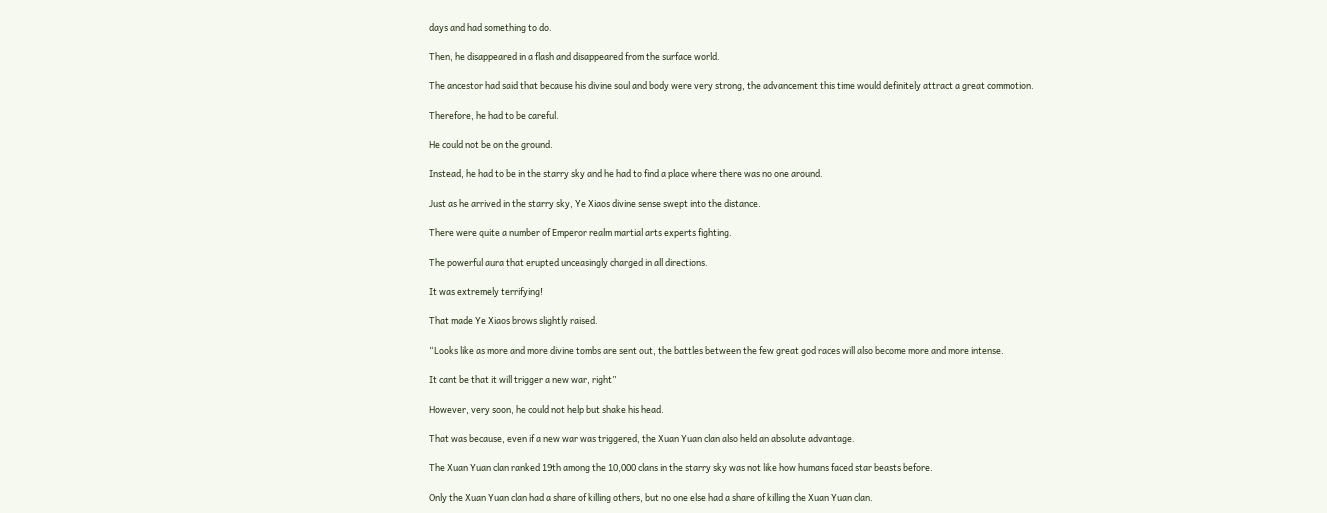days and had something to do.

Then, he disappeared in a flash and disappeared from the surface world.

The ancestor had said that because his divine soul and body were very strong, the advancement this time would definitely attract a great commotion.

Therefore, he had to be careful.

He could not be on the ground.

Instead, he had to be in the starry sky and he had to find a place where there was no one around.

Just as he arrived in the starry sky, Ye Xiaos divine sense swept into the distance.

There were quite a number of Emperor realm martial arts experts fighting.

The powerful aura that erupted unceasingly charged in all directions.

It was extremely terrifying!

That made Ye Xiaos brows slightly raised.

“Looks like as more and more divine tombs are sent out, the battles between the few great god races will also become more and more intense.

It cant be that it will trigger a new war, right”

However, very soon, he could not help but shake his head.

That was because, even if a new war was triggered, the Xuan Yuan clan also held an absolute advantage.

The Xuan Yuan clan ranked 19th among the 10,000 clans in the starry sky was not like how humans faced star beasts before.

Only the Xuan Yuan clan had a share of killing others, but no one else had a share of killing the Xuan Yuan clan.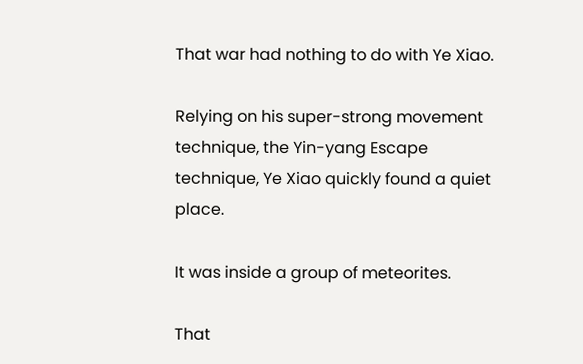That war had nothing to do with Ye Xiao.

Relying on his super-strong movement technique, the Yin-yang Escape technique, Ye Xiao quickly found a quiet place.

It was inside a group of meteorites.

That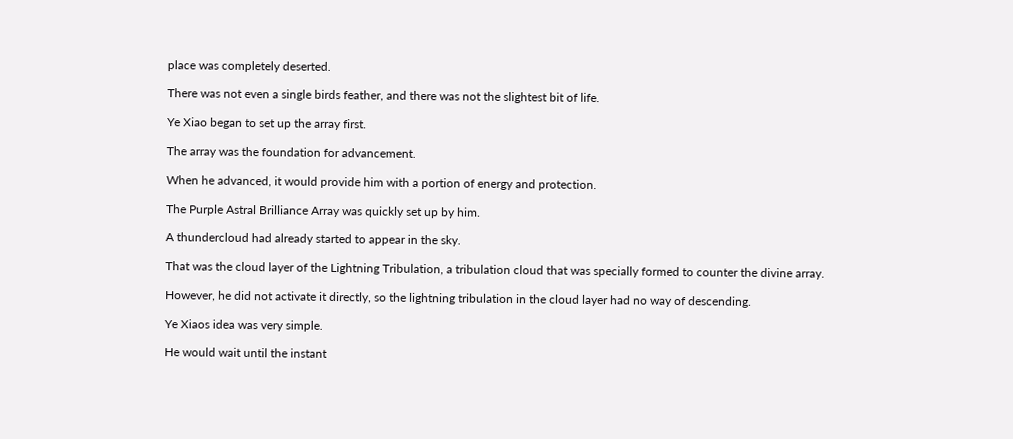place was completely deserted.

There was not even a single birds feather, and there was not the slightest bit of life.

Ye Xiao began to set up the array first.

The array was the foundation for advancement.

When he advanced, it would provide him with a portion of energy and protection.

The Purple Astral Brilliance Array was quickly set up by him.

A thundercloud had already started to appear in the sky.

That was the cloud layer of the Lightning Tribulation, a tribulation cloud that was specially formed to counter the divine array.

However, he did not activate it directly, so the lightning tribulation in the cloud layer had no way of descending.

Ye Xiaos idea was very simple.

He would wait until the instant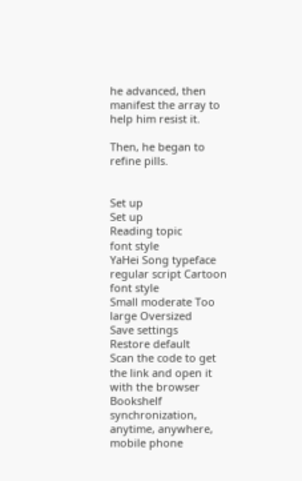he advanced, then manifest the array to help him resist it.

Then, he began to refine pills.


Set up
Set up
Reading topic
font style
YaHei Song typeface regular script Cartoon
font style
Small moderate Too large Oversized
Save settings
Restore default
Scan the code to get the link and open it with the browser
Bookshelf synchronization, anytime, anywhere, mobile phone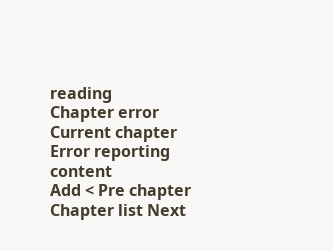reading
Chapter error
Current chapter
Error reporting content
Add < Pre chapter Chapter list Next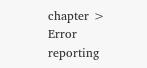chapter > Error reporting